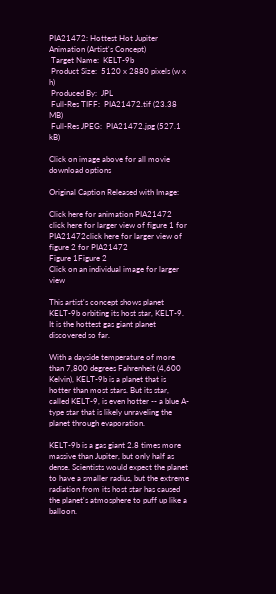PIA21472: Hottest Hot Jupiter Animation (Artist's Concept)
 Target Name:  KELT-9b
 Product Size:  5120 x 2880 pixels (w x h)
 Produced By:  JPL
 Full-Res TIFF:  PIA21472.tif (23.38 MB)
 Full-Res JPEG:  PIA21472.jpg (527.1 kB)

Click on image above for all movie download options

Original Caption Released with Image:

Click here for animation PIA21472
click here for larger view of figure 1 for PIA21472click here for larger view of figure 2 for PIA21472
Figure 1Figure 2
Click on an individual image for larger view

This artist's concept shows planet KELT-9b orbiting its host star, KELT-9. It is the hottest gas giant planet discovered so far.

With a dayside temperature of more than 7,800 degrees Fahrenheit (4,600 Kelvin), KELT-9b is a planet that is hotter than most stars. But its star, called KELT-9, is even hotter -- a blue A-type star that is likely unraveling the planet through evaporation.

KELT-9b is a gas giant 2.8 times more massive than Jupiter, but only half as dense. Scientists would expect the planet to have a smaller radius, but the extreme radiation from its host star has caused the planet's atmosphere to puff up like a balloon.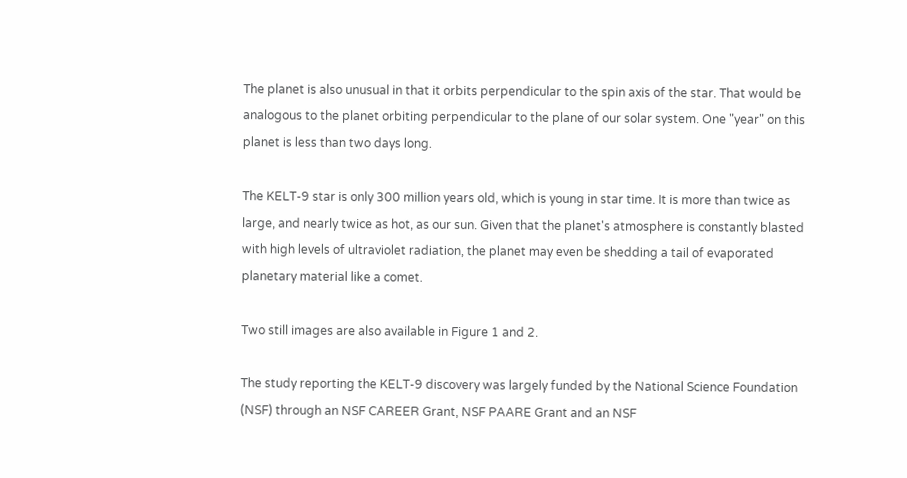The planet is also unusual in that it orbits perpendicular to the spin axis of the star. That would be analogous to the planet orbiting perpendicular to the plane of our solar system. One "year" on this planet is less than two days long.

The KELT-9 star is only 300 million years old, which is young in star time. It is more than twice as large, and nearly twice as hot, as our sun. Given that the planet's atmosphere is constantly blasted with high levels of ultraviolet radiation, the planet may even be shedding a tail of evaporated planetary material like a comet.

Two still images are also available in Figure 1 and 2.

The study reporting the KELT-9 discovery was largely funded by the National Science Foundation (NSF) through an NSF CAREER Grant, NSF PAARE Grant and an NSF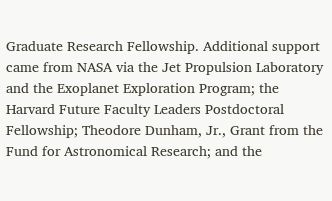Graduate Research Fellowship. Additional support came from NASA via the Jet Propulsion Laboratory and the Exoplanet Exploration Program; the Harvard Future Faculty Leaders Postdoctoral Fellowship; Theodore Dunham, Jr., Grant from the Fund for Astronomical Research; and the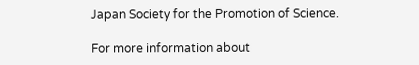Japan Society for the Promotion of Science.

For more information about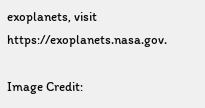exoplanets, visit https://exoplanets.nasa.gov.

Image Credit: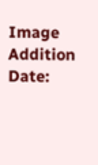Image Addition Date: